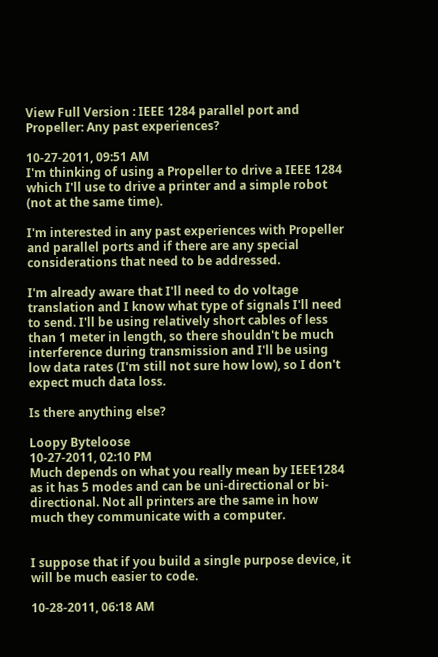View Full Version : IEEE 1284 parallel port and Propeller: Any past experiences?

10-27-2011, 09:51 AM
I'm thinking of using a Propeller to drive a IEEE 1284 which I'll use to drive a printer and a simple robot (not at the same time).

I'm interested in any past experiences with Propeller and parallel ports and if there are any special considerations that need to be addressed.

I'm already aware that I'll need to do voltage translation and I know what type of signals I'll need to send. I'll be using relatively short cables of less than 1 meter in length, so there shouldn't be much interference during transmission and I'll be using low data rates (I'm still not sure how low), so I don't expect much data loss.

Is there anything else?

Loopy Byteloose
10-27-2011, 02:10 PM
Much depends on what you really mean by IEEE1284 as it has 5 modes and can be uni-directional or bi-directional. Not all printers are the same in how much they communicate with a computer.


I suppose that if you build a single purpose device, it will be much easier to code.

10-28-2011, 06:18 AM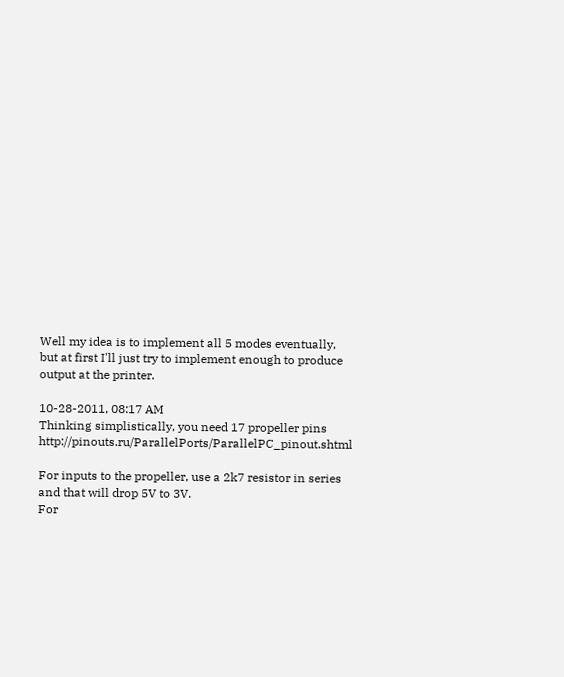Well my idea is to implement all 5 modes eventually, but at first I'll just try to implement enough to produce output at the printer.

10-28-2011, 08:17 AM
Thinking simplistically, you need 17 propeller pins http://pinouts.ru/ParallelPorts/ParallelPC_pinout.shtml

For inputs to the propeller, use a 2k7 resistor in series and that will drop 5V to 3V.
For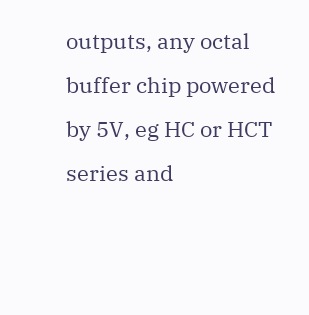outputs, any octal buffer chip powered by 5V, eg HC or HCT series and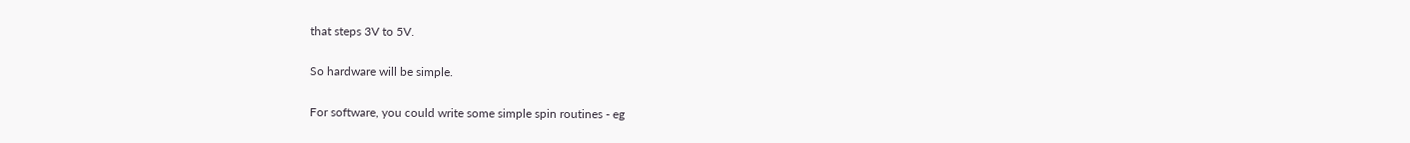that steps 3V to 5V.

So hardware will be simple.

For software, you could write some simple spin routines - eg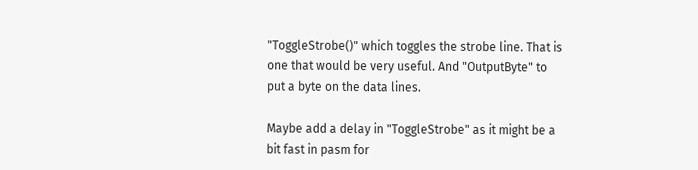"ToggleStrobe()" which toggles the strobe line. That is one that would be very useful. And "OutputByte" to put a byte on the data lines.

Maybe add a delay in "ToggleStrobe" as it might be a bit fast in pasm for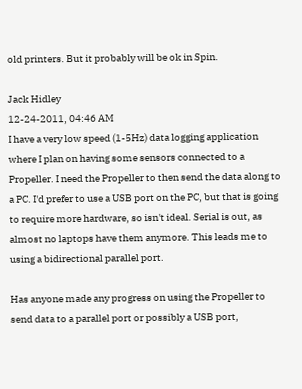old printers. But it probably will be ok in Spin.

Jack Hidley
12-24-2011, 04:46 AM
I have a very low speed (1-5Hz) data logging application where I plan on having some sensors connected to a Propeller. I need the Propeller to then send the data along to a PC. I'd prefer to use a USB port on the PC, but that is going to require more hardware, so isn't ideal. Serial is out, as almost no laptops have them anymore. This leads me to using a bidirectional parallel port.

Has anyone made any progress on using the Propeller to send data to a parallel port or possibly a USB port,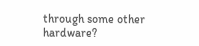through some other hardware?